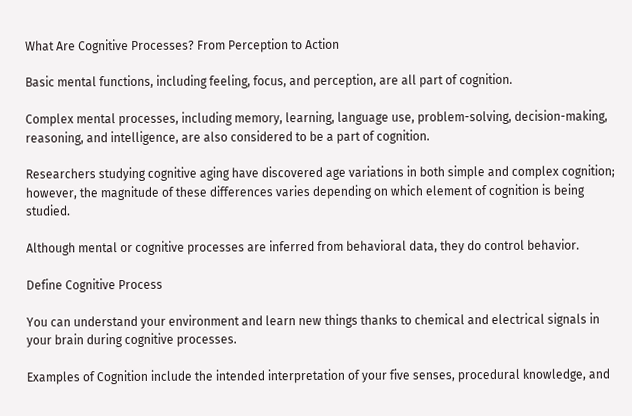What Are Cognitive Processes? From Perception to Action

Basic mental functions, including feeling, focus, and perception, are all part of cognition.

Complex mental processes, including memory, learning, language use, problem-solving, decision-making, reasoning, and intelligence, are also considered to be a part of cognition.

Researchers studying cognitive aging have discovered age variations in both simple and complex cognition; however, the magnitude of these differences varies depending on which element of cognition is being studied.

Although mental or cognitive processes are inferred from behavioral data, they do control behavior.

Define Cognitive Process

You can understand your environment and learn new things thanks to chemical and electrical signals in your brain during cognitive processes.

Examples of Cognition include the intended interpretation of your five senses, procedural knowledge, and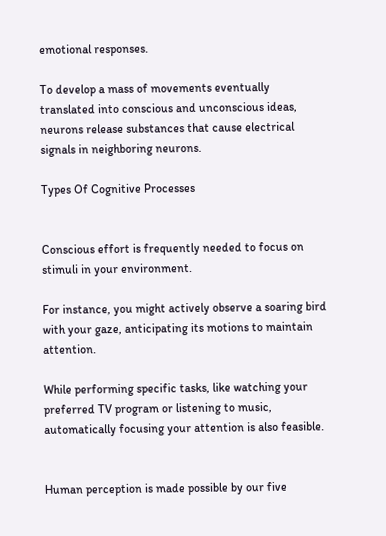emotional responses.

To develop a mass of movements eventually translated into conscious and unconscious ideas, neurons release substances that cause electrical signals in neighboring neurons.

Types Of Cognitive Processes


Conscious effort is frequently needed to focus on stimuli in your environment.

For instance, you might actively observe a soaring bird with your gaze, anticipating its motions to maintain attention.

While performing specific tasks, like watching your preferred TV program or listening to music, automatically focusing your attention is also feasible.


Human perception is made possible by our five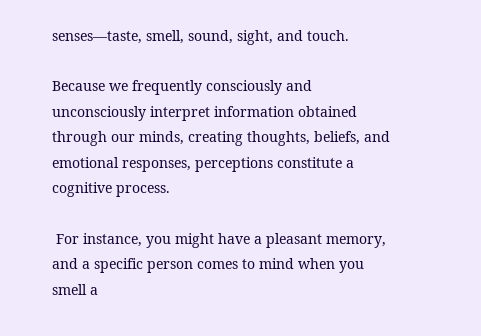senses—taste, smell, sound, sight, and touch.

Because we frequently consciously and unconsciously interpret information obtained through our minds, creating thoughts, beliefs, and emotional responses, perceptions constitute a cognitive process.

 For instance, you might have a pleasant memory, and a specific person comes to mind when you smell a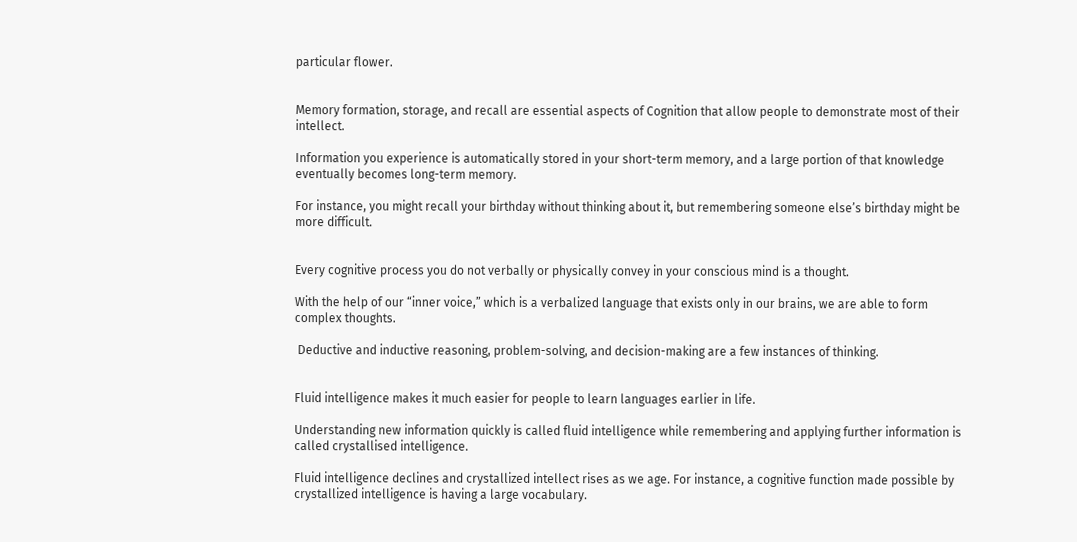particular flower.


Memory formation, storage, and recall are essential aspects of Cognition that allow people to demonstrate most of their intellect.

Information you experience is automatically stored in your short-term memory, and a large portion of that knowledge eventually becomes long-term memory.

For instance, you might recall your birthday without thinking about it, but remembering someone else’s birthday might be more difficult.


Every cognitive process you do not verbally or physically convey in your conscious mind is a thought.

With the help of our “inner voice,” which is a verbalized language that exists only in our brains, we are able to form complex thoughts.

 Deductive and inductive reasoning, problem-solving, and decision-making are a few instances of thinking.


Fluid intelligence makes it much easier for people to learn languages earlier in life.

Understanding new information quickly is called fluid intelligence while remembering and applying further information is called crystallised intelligence.

Fluid intelligence declines and crystallized intellect rises as we age. For instance, a cognitive function made possible by crystallized intelligence is having a large vocabulary.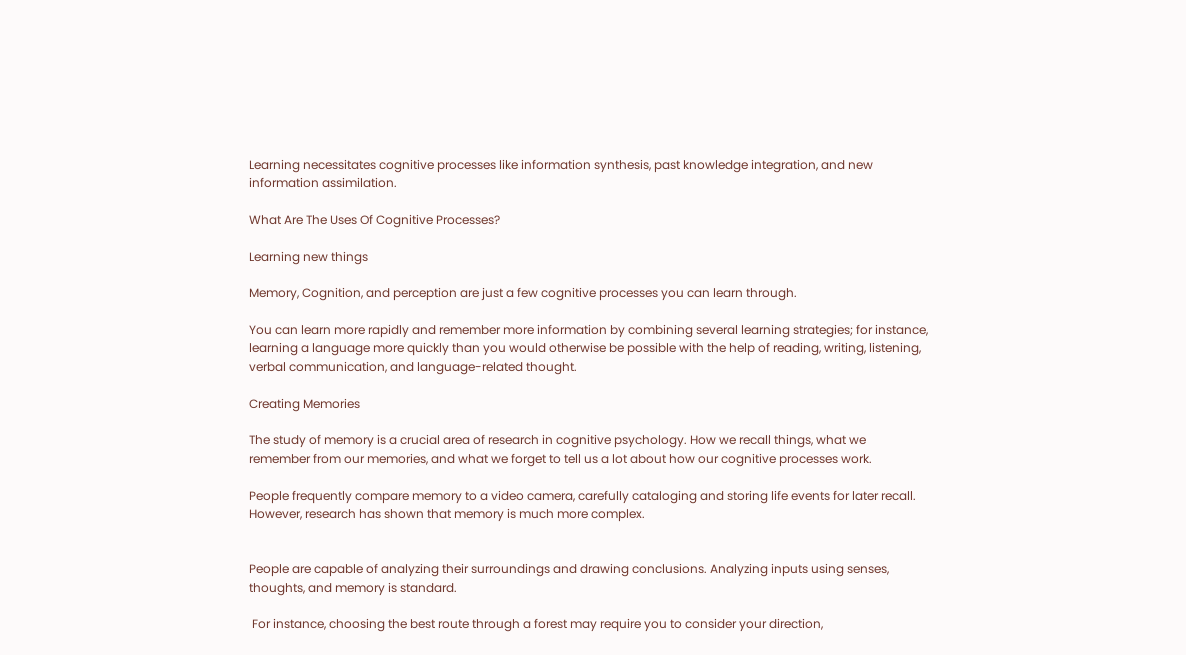Learning necessitates cognitive processes like information synthesis, past knowledge integration, and new information assimilation.

What Are The Uses Of Cognitive Processes?

Learning new things

Memory, Cognition, and perception are just a few cognitive processes you can learn through.

You can learn more rapidly and remember more information by combining several learning strategies; for instance, learning a language more quickly than you would otherwise be possible with the help of reading, writing, listening, verbal communication, and language-related thought.

Creating Memories

The study of memory is a crucial area of research in cognitive psychology. How we recall things, what we remember from our memories, and what we forget to tell us a lot about how our cognitive processes work.

People frequently compare memory to a video camera, carefully cataloging and storing life events for later recall. However, research has shown that memory is much more complex.


People are capable of analyzing their surroundings and drawing conclusions. Analyzing inputs using senses, thoughts, and memory is standard.

 For instance, choosing the best route through a forest may require you to consider your direction,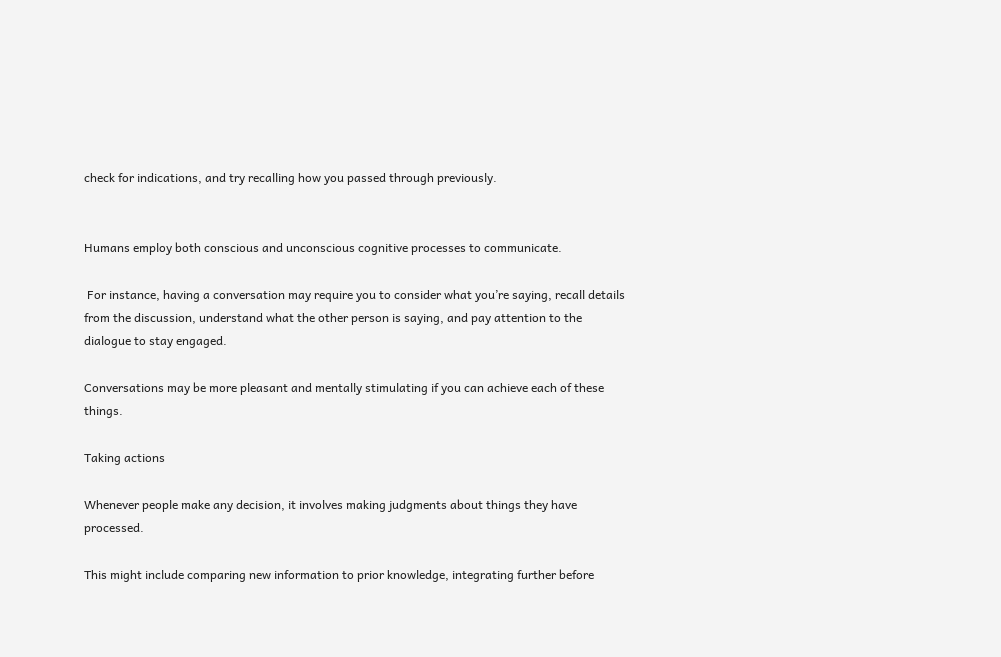check for indications, and try recalling how you passed through previously.


Humans employ both conscious and unconscious cognitive processes to communicate.

 For instance, having a conversation may require you to consider what you’re saying, recall details from the discussion, understand what the other person is saying, and pay attention to the dialogue to stay engaged.

Conversations may be more pleasant and mentally stimulating if you can achieve each of these things.

Taking actions

Whenever people make any decision, it involves making judgments about things they have processed.

This might include comparing new information to prior knowledge, integrating further before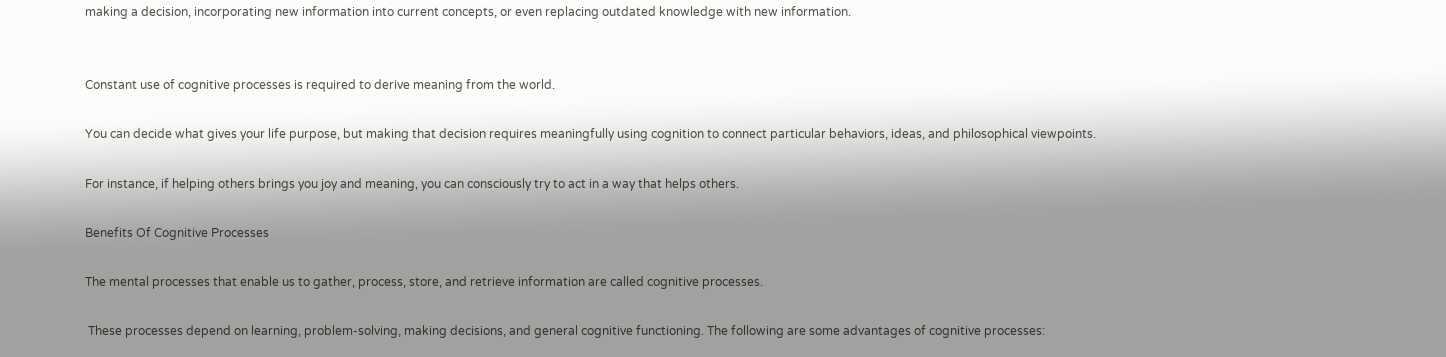making a decision, incorporating new information into current concepts, or even replacing outdated knowledge with new information.


Constant use of cognitive processes is required to derive meaning from the world.

You can decide what gives your life purpose, but making that decision requires meaningfully using cognition to connect particular behaviors, ideas, and philosophical viewpoints.

For instance, if helping others brings you joy and meaning, you can consciously try to act in a way that helps others.

Benefits Of Cognitive Processes

The mental processes that enable us to gather, process, store, and retrieve information are called cognitive processes.

 These processes depend on learning, problem-solving, making decisions, and general cognitive functioning. The following are some advantages of cognitive processes: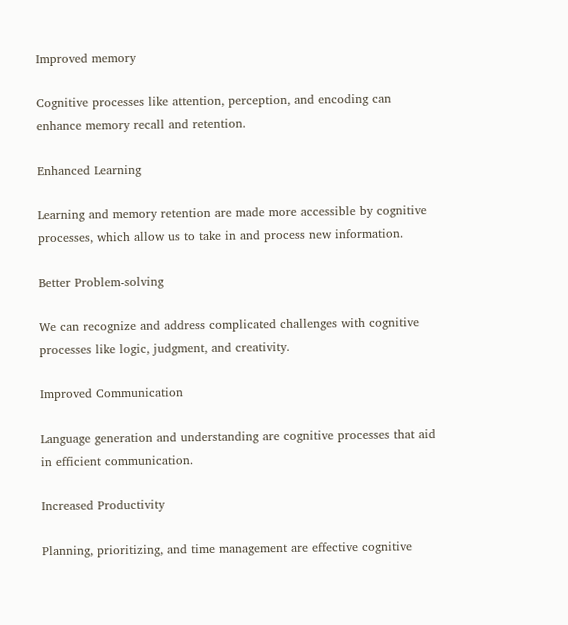Improved memory

Cognitive processes like attention, perception, and encoding can enhance memory recall and retention.

Enhanced Learning

Learning and memory retention are made more accessible by cognitive processes, which allow us to take in and process new information.

Better Problem-solving

We can recognize and address complicated challenges with cognitive processes like logic, judgment, and creativity.

Improved Communication

Language generation and understanding are cognitive processes that aid in efficient communication.

Increased Productivity

Planning, prioritizing, and time management are effective cognitive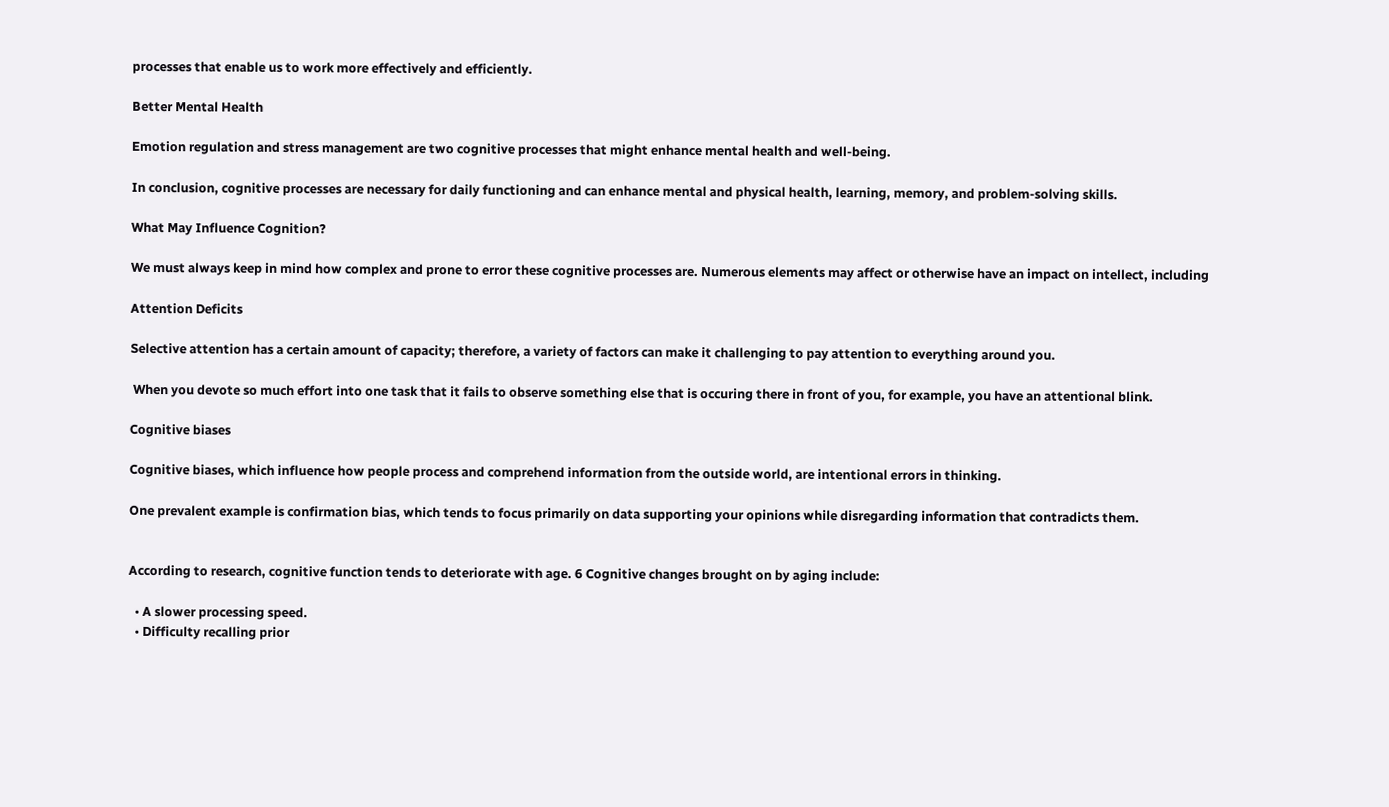processes that enable us to work more effectively and efficiently.

Better Mental Health

Emotion regulation and stress management are two cognitive processes that might enhance mental health and well-being.

In conclusion, cognitive processes are necessary for daily functioning and can enhance mental and physical health, learning, memory, and problem-solving skills.

What May Influence Cognition?

We must always keep in mind how complex and prone to error these cognitive processes are. Numerous elements may affect or otherwise have an impact on intellect, including

Attention Deficits

Selective attention has a certain amount of capacity; therefore, a variety of factors can make it challenging to pay attention to everything around you.

 When you devote so much effort into one task that it fails to observe something else that is occuring there in front of you, for example, you have an attentional blink.

Cognitive biases

Cognitive biases, which influence how people process and comprehend information from the outside world, are intentional errors in thinking.

One prevalent example is confirmation bias, which tends to focus primarily on data supporting your opinions while disregarding information that contradicts them.


According to research, cognitive function tends to deteriorate with age. 6 Cognitive changes brought on by aging include:

  • A slower processing speed.
  • Difficulty recalling prior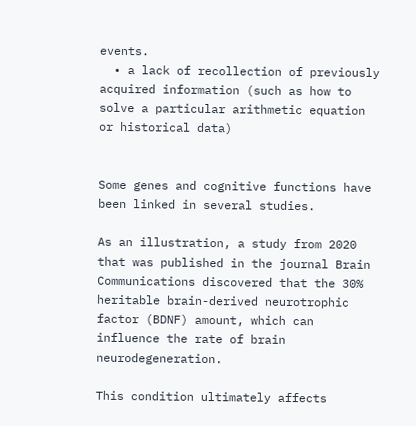events.
  • a lack of recollection of previously acquired information (such as how to solve a particular arithmetic equation or historical data)


Some genes and cognitive functions have been linked in several studies.

As an illustration, a study from 2020 that was published in the journal Brain Communications discovered that the 30% heritable brain-derived neurotrophic factor (BDNF) amount, which can influence the rate of brain neurodegeneration.

This condition ultimately affects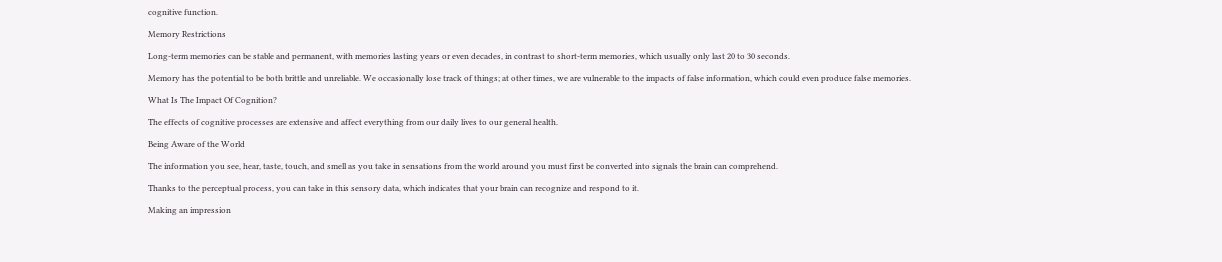cognitive function.

Memory Restrictions

Long-term memories can be stable and permanent, with memories lasting years or even decades, in contrast to short-term memories, which usually only last 20 to 30 seconds.

Memory has the potential to be both brittle and unreliable. We occasionally lose track of things; at other times, we are vulnerable to the impacts of false information, which could even produce false memories.

What Is The Impact Of Cognition?

The effects of cognitive processes are extensive and affect everything from our daily lives to our general health.

Being Aware of the World

The information you see, hear, taste, touch, and smell as you take in sensations from the world around you must first be converted into signals the brain can comprehend.

Thanks to the perceptual process, you can take in this sensory data, which indicates that your brain can recognize and respond to it.

Making an impression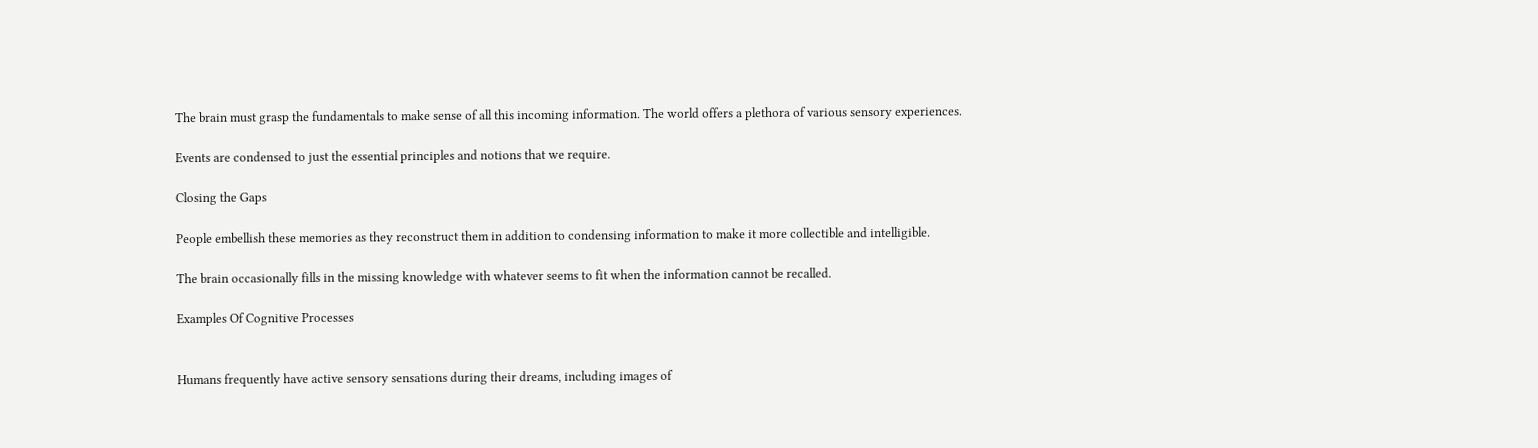The brain must grasp the fundamentals to make sense of all this incoming information. The world offers a plethora of various sensory experiences.

Events are condensed to just the essential principles and notions that we require.

Closing the Gaps

People embellish these memories as they reconstruct them in addition to condensing information to make it more collectible and intelligible.

The brain occasionally fills in the missing knowledge with whatever seems to fit when the information cannot be recalled.

Examples Of Cognitive Processes


Humans frequently have active sensory sensations during their dreams, including images of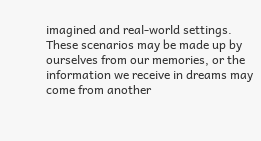imagined and real-world settings. These scenarios may be made up by ourselves from our memories, or the information we receive in dreams may come from another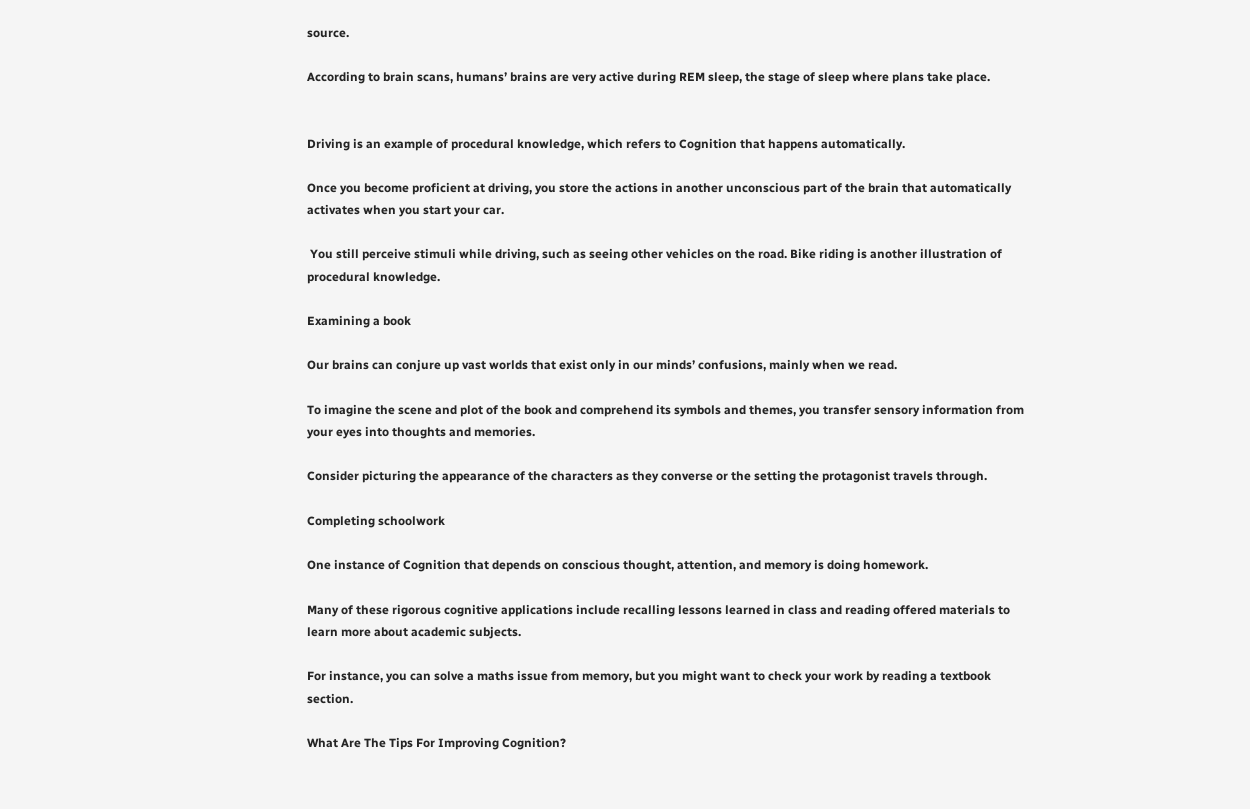source.

According to brain scans, humans’ brains are very active during REM sleep, the stage of sleep where plans take place.


Driving is an example of procedural knowledge, which refers to Cognition that happens automatically.

Once you become proficient at driving, you store the actions in another unconscious part of the brain that automatically activates when you start your car.

 You still perceive stimuli while driving, such as seeing other vehicles on the road. Bike riding is another illustration of procedural knowledge.

Examining a book

Our brains can conjure up vast worlds that exist only in our minds’ confusions, mainly when we read.

To imagine the scene and plot of the book and comprehend its symbols and themes, you transfer sensory information from your eyes into thoughts and memories.

Consider picturing the appearance of the characters as they converse or the setting the protagonist travels through.

Completing schoolwork

One instance of Cognition that depends on conscious thought, attention, and memory is doing homework.

Many of these rigorous cognitive applications include recalling lessons learned in class and reading offered materials to learn more about academic subjects.

For instance, you can solve a maths issue from memory, but you might want to check your work by reading a textbook section.

What Are The Tips For Improving Cognition?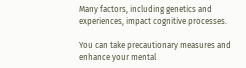Many factors, including genetics and experiences, impact cognitive processes.

You can take precautionary measures and enhance your mental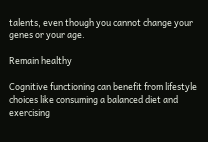talents, even though you cannot change your genes or your age.

Remain healthy

Cognitive functioning can benefit from lifestyle choices like consuming a balanced diet and exercising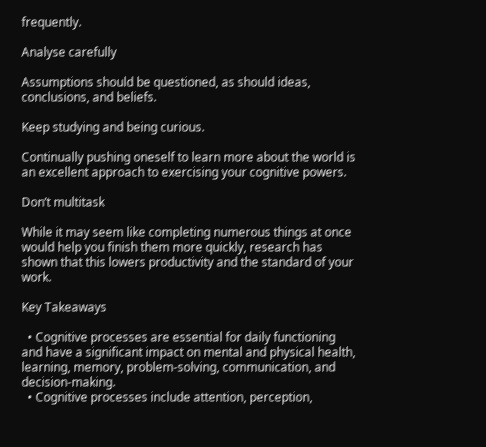frequently.

Analyse carefully

Assumptions should be questioned, as should ideas, conclusions, and beliefs.

Keep studying and being curious.

Continually pushing oneself to learn more about the world is an excellent approach to exercising your cognitive powers.

Don’t multitask

While it may seem like completing numerous things at once would help you finish them more quickly, research has shown that this lowers productivity and the standard of your work.

Key Takeaways

  • Cognitive processes are essential for daily functioning and have a significant impact on mental and physical health, learning, memory, problem-solving, communication, and decision-making.
  • Cognitive processes include attention, perception,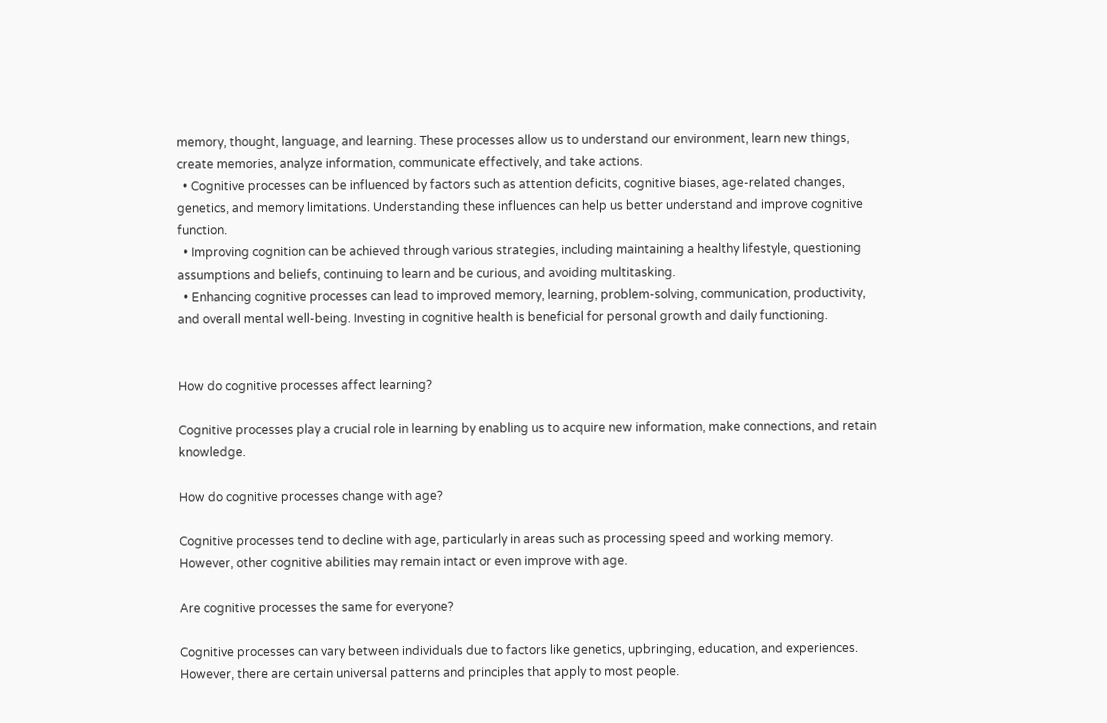memory, thought, language, and learning. These processes allow us to understand our environment, learn new things, create memories, analyze information, communicate effectively, and take actions.
  • Cognitive processes can be influenced by factors such as attention deficits, cognitive biases, age-related changes, genetics, and memory limitations. Understanding these influences can help us better understand and improve cognitive function.
  • Improving cognition can be achieved through various strategies, including maintaining a healthy lifestyle, questioning assumptions and beliefs, continuing to learn and be curious, and avoiding multitasking.
  • Enhancing cognitive processes can lead to improved memory, learning, problem-solving, communication, productivity, and overall mental well-being. Investing in cognitive health is beneficial for personal growth and daily functioning.


How do cognitive processes affect learning?

Cognitive processes play a crucial role in learning by enabling us to acquire new information, make connections, and retain knowledge.

How do cognitive processes change with age?

Cognitive processes tend to decline with age, particularly in areas such as processing speed and working memory. However, other cognitive abilities may remain intact or even improve with age.

Are cognitive processes the same for everyone?

Cognitive processes can vary between individuals due to factors like genetics, upbringing, education, and experiences. However, there are certain universal patterns and principles that apply to most people.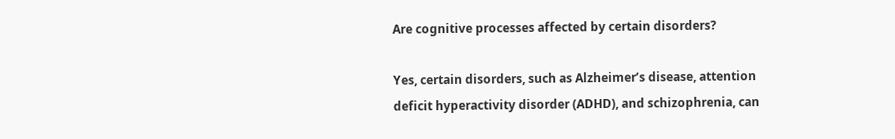Are cognitive processes affected by certain disorders?

Yes, certain disorders, such as Alzheimer’s disease, attention deficit hyperactivity disorder (ADHD), and schizophrenia, can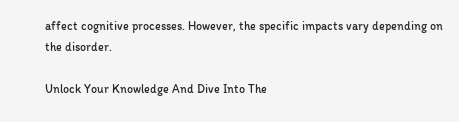affect cognitive processes. However, the specific impacts vary depending on the disorder.

Unlock Your Knowledge And Dive Into The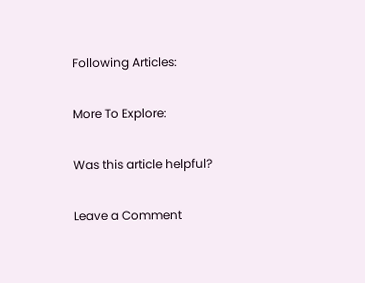Following Articles:

More To Explore:

Was this article helpful?

Leave a Comment